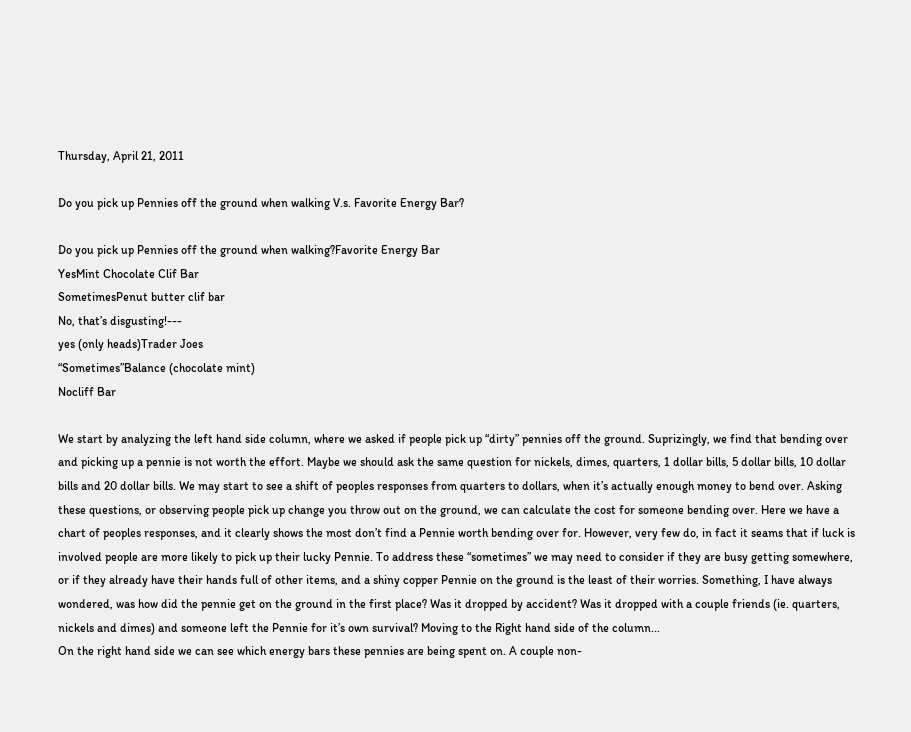Thursday, April 21, 2011

Do you pick up Pennies off the ground when walking V.s. Favorite Energy Bar?

Do you pick up Pennies off the ground when walking?Favorite Energy Bar
YesMint Chocolate Clif Bar
SometimesPenut butter clif bar
No, that’s disgusting!---
yes (only heads)Trader Joes
“Sometimes”Balance (chocolate mint)
Nocliff Bar

We start by analyzing the left hand side column, where we asked if people pick up “dirty” pennies off the ground. Suprizingly, we find that bending over and picking up a pennie is not worth the effort. Maybe we should ask the same question for nickels, dimes, quarters, 1 dollar bills, 5 dollar bills, 10 dollar bills and 20 dollar bills. We may start to see a shift of peoples responses from quarters to dollars, when it’s actually enough money to bend over. Asking these questions, or observing people pick up change you throw out on the ground, we can calculate the cost for someone bending over. Here we have a chart of peoples responses, and it clearly shows the most don’t find a Pennie worth bending over for. However, very few do, in fact it seams that if luck is
involved people are more likely to pick up their lucky Pennie. To address these “sometimes” we may need to consider if they are busy getting somewhere, or if they already have their hands full of other items, and a shiny copper Pennie on the ground is the least of their worries. Something, I have always wondered, was how did the pennie get on the ground in the first place? Was it dropped by accident? Was it dropped with a couple friends (ie. quarters, nickels and dimes) and someone left the Pennie for it’s own survival? Moving to the Right hand side of the column...
On the right hand side we can see which energy bars these pennies are being spent on. A couple non-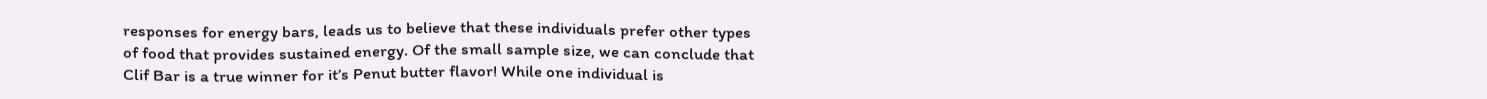responses for energy bars, leads us to believe that these individuals prefer other types of food that provides sustained energy. Of the small sample size, we can conclude that Clif Bar is a true winner for it’s Penut butter flavor! While one individual is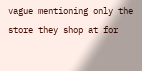vague mentioning only the store they shop at for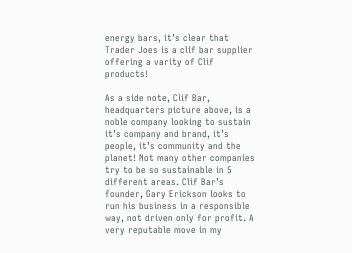energy bars, it’s clear that Trader Joes is a clif bar supplier offering a varity of Clif products!

As a side note, Clif Bar, headquarters picture above, is a noble company looking to sustain it’s company and brand, it’s people, it’s community and the planet! Not many other companies try to be so sustainable in 5 different areas. Clif Bar’s founder, Gary Erickson looks to run his business in a responsible way, not driven only for profit. A very reputable move in my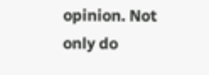opinion. Not only do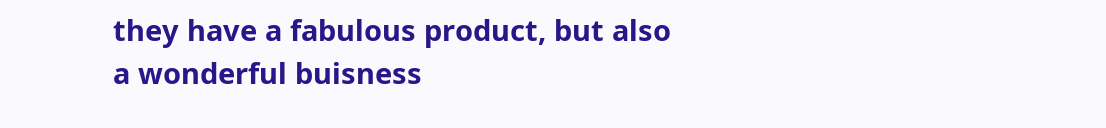they have a fabulous product, but also a wonderful buisness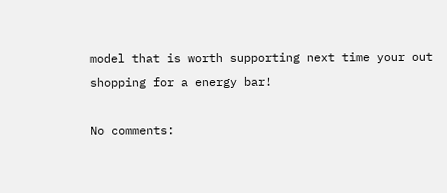model that is worth supporting next time your out shopping for a energy bar!

No comments: